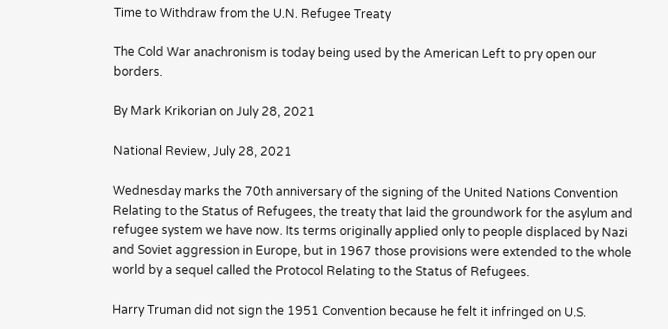Time to Withdraw from the U.N. Refugee Treaty

The Cold War anachronism is today being used by the American Left to pry open our borders.

By Mark Krikorian on July 28, 2021

National Review, July 28, 2021

Wednesday marks the 70th anniversary of the signing of the United Nations Convention Relating to the Status of Refugees, the treaty that laid the groundwork for the asylum and refugee system we have now. Its terms originally applied only to people displaced by Nazi and Soviet aggression in Europe, but in 1967 those provisions were extended to the whole world by a sequel called the Protocol Relating to the Status of Refugees.

Harry Truman did not sign the 1951 Convention because he felt it infringed on U.S.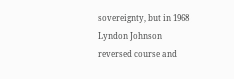sovereignty, but in 1968 Lyndon Johnson reversed course and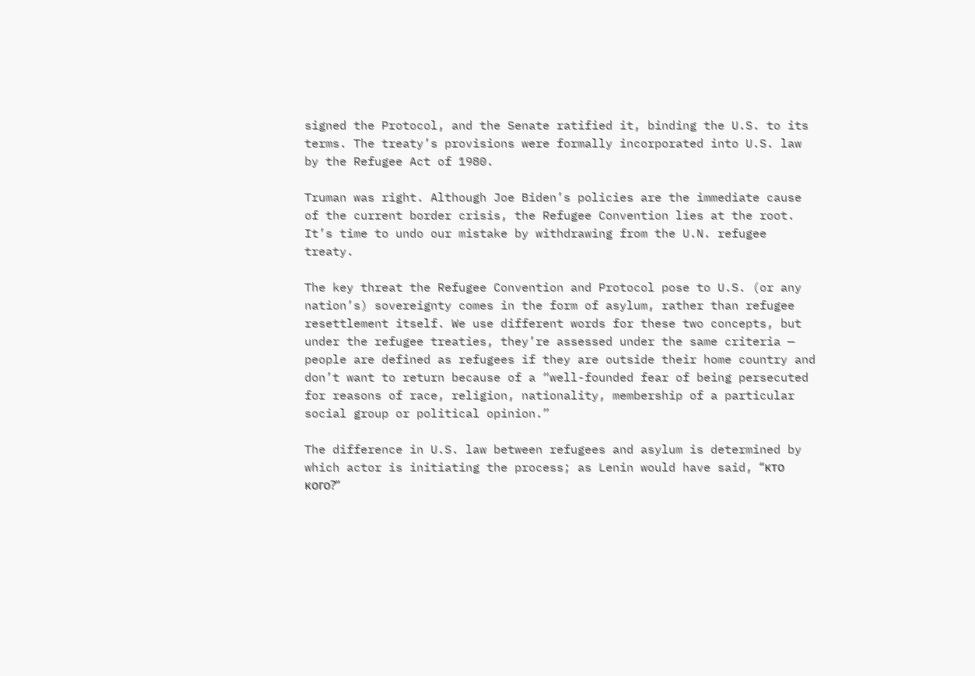signed the Protocol, and the Senate ratified it, binding the U.S. to its terms. The treaty’s provisions were formally incorporated into U.S. law by the Refugee Act of 1980.

Truman was right. Although Joe Biden’s policies are the immediate cause of the current border crisis, the Refugee Convention lies at the root. It’s time to undo our mistake by withdrawing from the U.N. refugee treaty.

The key threat the Refugee Convention and Protocol pose to U.S. (or any nation’s) sovereignty comes in the form of asylum, rather than refugee resettlement itself. We use different words for these two concepts, but under the refugee treaties, they’re assessed under the same criteria — people are defined as refugees if they are outside their home country and don’t want to return because of a “well-founded fear of being persecuted for reasons of race, religion, nationality, membership of a particular social group or political opinion.”

The difference in U.S. law between refugees and asylum is determined by which actor is initiating the process; as Lenin would have said, “кто кого?”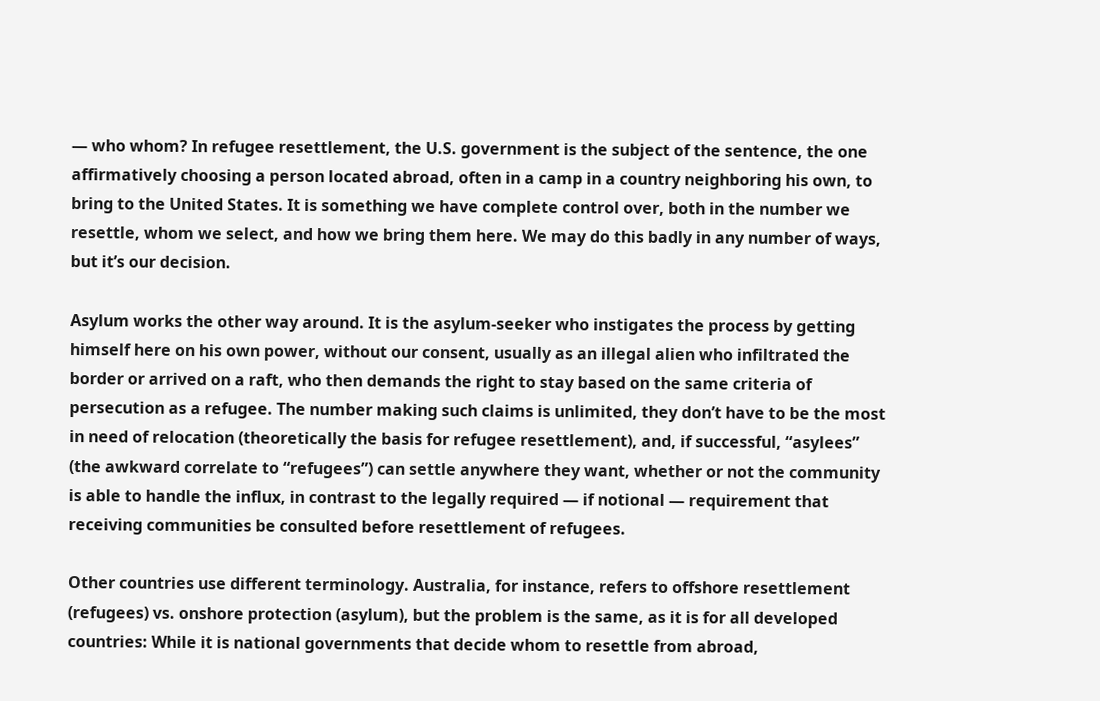— who whom? In refugee resettlement, the U.S. government is the subject of the sentence, the one affirmatively choosing a person located abroad, often in a camp in a country neighboring his own, to bring to the United States. It is something we have complete control over, both in the number we resettle, whom we select, and how we bring them here. We may do this badly in any number of ways, but it’s our decision.

Asylum works the other way around. It is the asylum-seeker who instigates the process by getting himself here on his own power, without our consent, usually as an illegal alien who infiltrated the border or arrived on a raft, who then demands the right to stay based on the same criteria of persecution as a refugee. The number making such claims is unlimited, they don’t have to be the most in need of relocation (theoretically the basis for refugee resettlement), and, if successful, “asylees” (the awkward correlate to “refugees”) can settle anywhere they want, whether or not the community is able to handle the influx, in contrast to the legally required — if notional — requirement that receiving communities be consulted before resettlement of refugees.

Other countries use different terminology. Australia, for instance, refers to offshore resettlement (refugees) vs. onshore protection (asylum), but the problem is the same, as it is for all developed countries: While it is national governments that decide whom to resettle from abroad,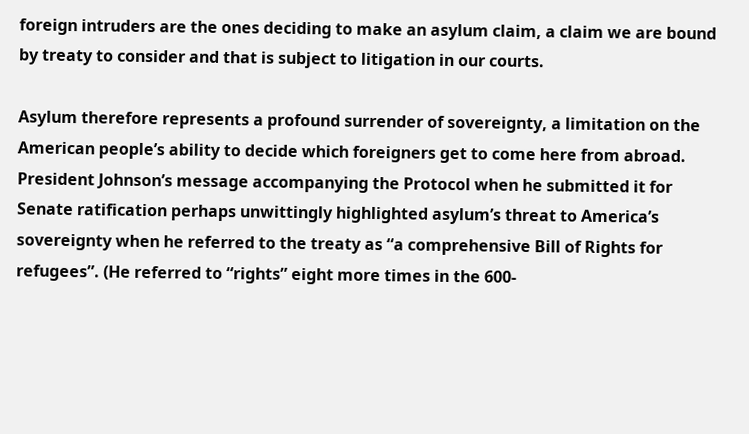foreign intruders are the ones deciding to make an asylum claim, a claim we are bound by treaty to consider and that is subject to litigation in our courts.

Asylum therefore represents a profound surrender of sovereignty, a limitation on the American people’s ability to decide which foreigners get to come here from abroad. President Johnson’s message accompanying the Protocol when he submitted it for Senate ratification perhaps unwittingly highlighted asylum’s threat to America’s sovereignty when he referred to the treaty as “a comprehensive Bill of Rights for refugees”. (He referred to “rights” eight more times in the 600-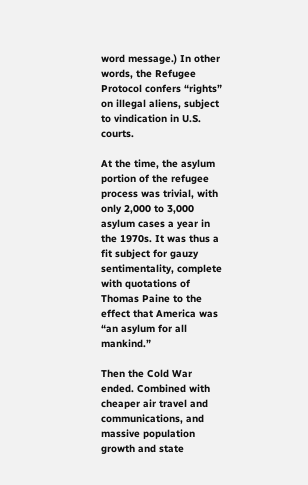word message.) In other words, the Refugee Protocol confers “rights” on illegal aliens, subject to vindication in U.S. courts.

At the time, the asylum portion of the refugee process was trivial, with only 2,000 to 3,000 asylum cases a year in the 1970s. It was thus a fit subject for gauzy sentimentality, complete with quotations of Thomas Paine to the effect that America was “an asylum for all mankind.”

Then the Cold War ended. Combined with cheaper air travel and communications, and massive population growth and state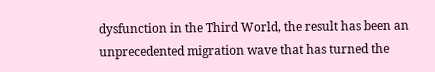dysfunction in the Third World, the result has been an unprecedented migration wave that has turned the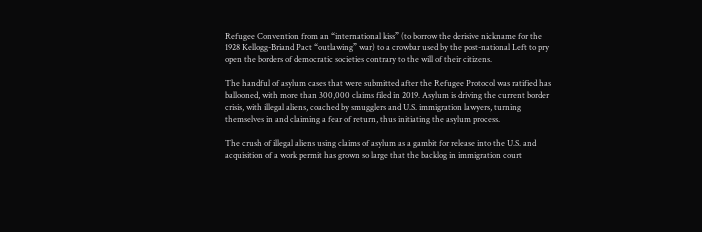Refugee Convention from an “international kiss” (to borrow the derisive nickname for the 1928 Kellogg-Briand Pact “outlawing” war) to a crowbar used by the post-national Left to pry open the borders of democratic societies contrary to the will of their citizens.

The handful of asylum cases that were submitted after the Refugee Protocol was ratified has ballooned, with more than 300,000 claims filed in 2019. Asylum is driving the current border crisis, with illegal aliens, coached by smugglers and U.S. immigration lawyers, turning themselves in and claiming a fear of return, thus initiating the asylum process.

The crush of illegal aliens using claims of asylum as a gambit for release into the U.S. and acquisition of a work permit has grown so large that the backlog in immigration court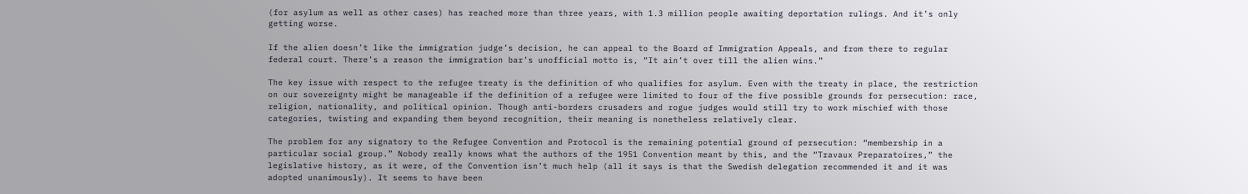(for asylum as well as other cases) has reached more than three years, with 1.3 million people awaiting deportation rulings. And it’s only getting worse.

If the alien doesn’t like the immigration judge’s decision, he can appeal to the Board of Immigration Appeals, and from there to regular federal court. There’s a reason the immigration bar’s unofficial motto is, “It ain’t over till the alien wins.”

The key issue with respect to the refugee treaty is the definition of who qualifies for asylum. Even with the treaty in place, the restriction on our sovereignty might be manageable if the definition of a refugee were limited to four of the five possible grounds for persecution: race, religion, nationality, and political opinion. Though anti-borders crusaders and rogue judges would still try to work mischief with those categories, twisting and expanding them beyond recognition, their meaning is nonetheless relatively clear.

The problem for any signatory to the Refugee Convention and Protocol is the remaining potential ground of persecution: “membership in a particular social group.” Nobody really knows what the authors of the 1951 Convention meant by this, and the “Travaux Preparatoires,” the legislative history, as it were, of the Convention isn’t much help (all it says is that the Swedish delegation recommended it and it was adopted unanimously). It seems to have been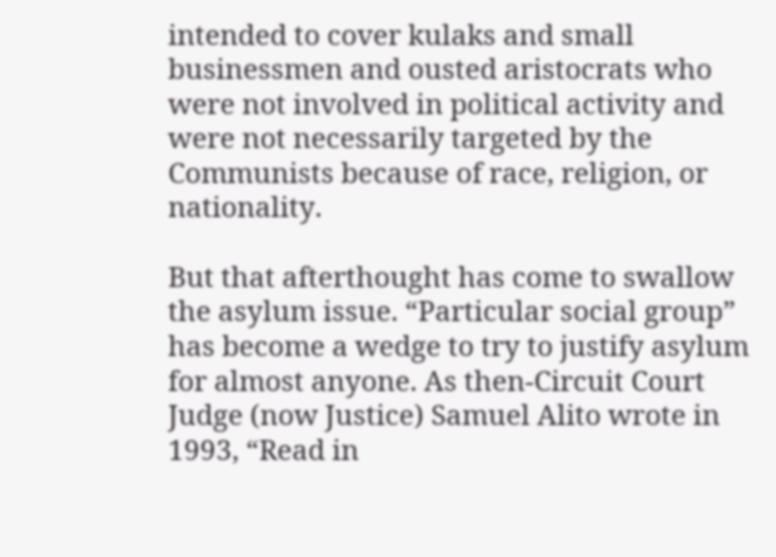intended to cover kulaks and small businessmen and ousted aristocrats who were not involved in political activity and were not necessarily targeted by the Communists because of race, religion, or nationality.

But that afterthought has come to swallow the asylum issue. “Particular social group” has become a wedge to try to justify asylum for almost anyone. As then-Circuit Court Judge (now Justice) Samuel Alito wrote in 1993, “Read in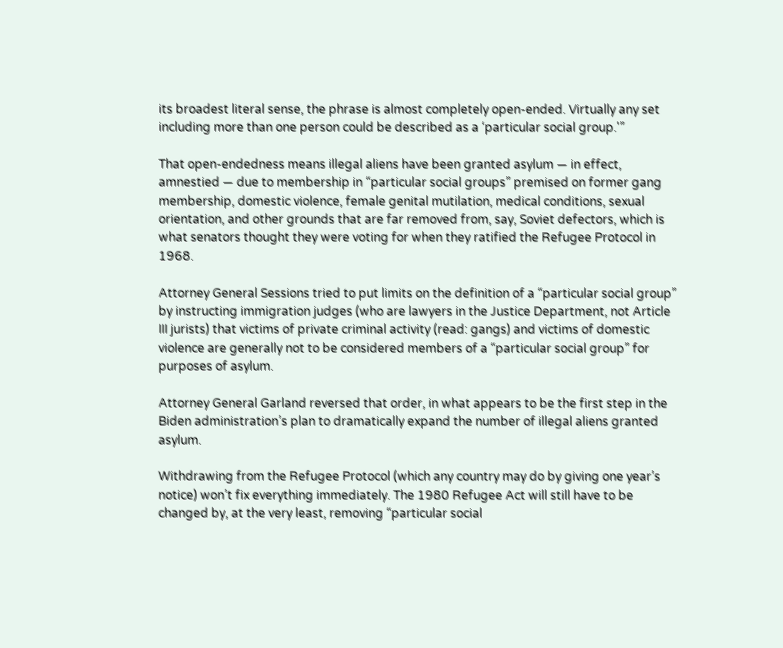its broadest literal sense, the phrase is almost completely open-ended. Virtually any set including more than one person could be described as a ‘particular social group.'”

That open-endedness means illegal aliens have been granted asylum — in effect, amnestied — due to membership in “particular social groups” premised on former gang membership, domestic violence, female genital mutilation, medical conditions, sexual orientation, and other grounds that are far removed from, say, Soviet defectors, which is what senators thought they were voting for when they ratified the Refugee Protocol in 1968.

Attorney General Sessions tried to put limits on the definition of a “particular social group” by instructing immigration judges (who are lawyers in the Justice Department, not Article III jurists) that victims of private criminal activity (read: gangs) and victims of domestic violence are generally not to be considered members of a “particular social group” for purposes of asylum.

Attorney General Garland reversed that order, in what appears to be the first step in the Biden administration’s plan to dramatically expand the number of illegal aliens granted asylum.

Withdrawing from the Refugee Protocol (which any country may do by giving one year’s notice) won’t fix everything immediately. The 1980 Refugee Act will still have to be changed by, at the very least, removing “particular social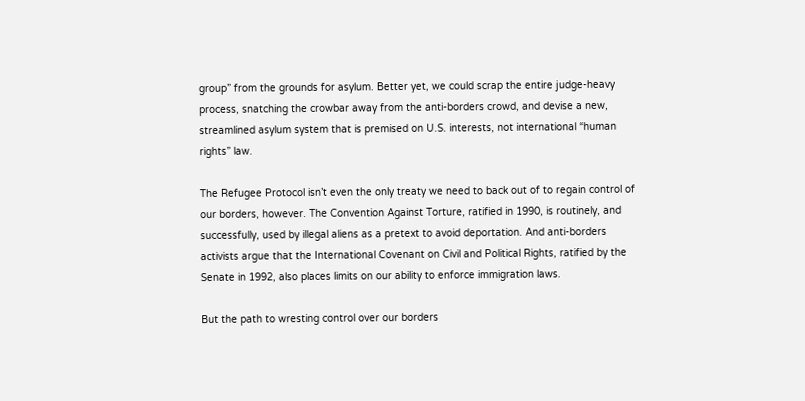group” from the grounds for asylum. Better yet, we could scrap the entire judge-heavy process, snatching the crowbar away from the anti-borders crowd, and devise a new, streamlined asylum system that is premised on U.S. interests, not international “human rights” law.

The Refugee Protocol isn’t even the only treaty we need to back out of to regain control of our borders, however. The Convention Against Torture, ratified in 1990, is routinely, and successfully, used by illegal aliens as a pretext to avoid deportation. And anti-borders activists argue that the International Covenant on Civil and Political Rights, ratified by the Senate in 1992, also places limits on our ability to enforce immigration laws.

But the path to wresting control over our borders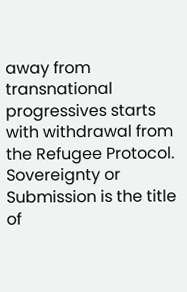away from transnational progressives starts with withdrawal from the Refugee Protocol. Sovereignty or Submission is the title of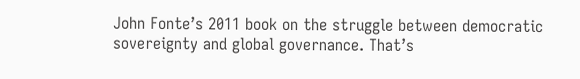John Fonte’s 2011 book on the struggle between democratic sovereignty and global governance. That’s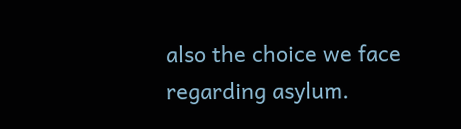also the choice we face regarding asylum.